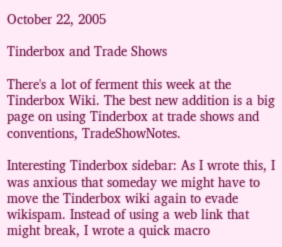October 22, 2005

Tinderbox and Trade Shows

There's a lot of ferment this week at the Tinderbox Wiki. The best new addition is a big page on using Tinderbox at trade shows and conventions, TradeShowNotes.

Interesting Tinderbox sidebar: As I wrote this, I was anxious that someday we might have to move the Tinderbox wiki again to evade wikispam. Instead of using a web link that might break, I wrote a quick macro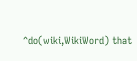^do(wiki,WikiWord) that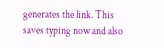generates the link. This saves typing now and also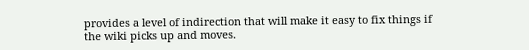provides a level of indirection that will make it easy to fix things if the wiki picks up and moves.